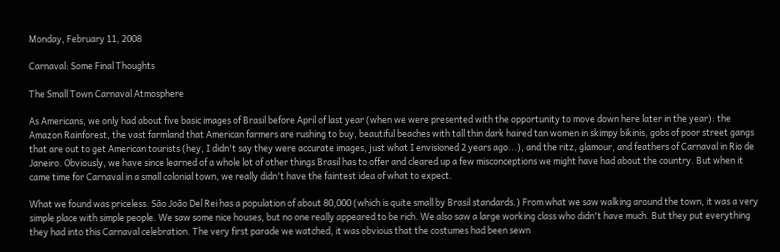Monday, February 11, 2008

Carnaval: Some Final Thoughts

The Small Town Carnaval Atmosphere

As Americans, we only had about five basic images of Brasil before April of last year (when we were presented with the opportunity to move down here later in the year): the Amazon Rainforest, the vast farmland that American farmers are rushing to buy, beautiful beaches with tall thin dark haired tan women in skimpy bikinis, gobs of poor street gangs that are out to get American tourists (hey, I didn't say they were accurate images, just what I envisioned 2 years ago...), and the ritz, glamour, and feathers of Carnaval in Rio de Janeiro. Obviously, we have since learned of a whole lot of other things Brasil has to offer and cleared up a few misconceptions we might have had about the country. But when it came time for Carnaval in a small colonial town, we really didn't have the faintest idea of what to expect.

What we found was priceless. São João Del Rei has a population of about 80,000 (which is quite small by Brasil standards.) From what we saw walking around the town, it was a very simple place with simple people. We saw some nice houses, but no one really appeared to be rich. We also saw a large working class who didn't have much. But they put everything they had into this Carnaval celebration. The very first parade we watched, it was obvious that the costumes had been sewn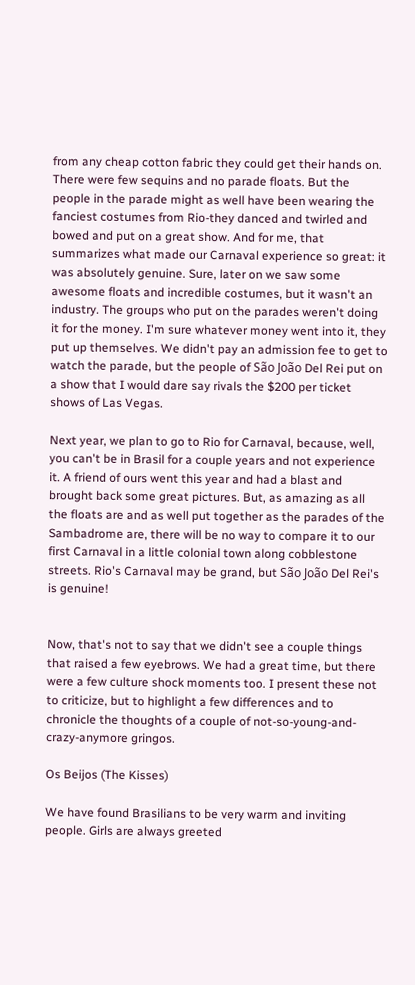from any cheap cotton fabric they could get their hands on. There were few sequins and no parade floats. But the people in the parade might as well have been wearing the fanciest costumes from Rio-they danced and twirled and bowed and put on a great show. And for me, that summarizes what made our Carnaval experience so great: it was absolutely genuine. Sure, later on we saw some awesome floats and incredible costumes, but it wasn't an industry. The groups who put on the parades weren't doing it for the money. I'm sure whatever money went into it, they put up themselves. We didn't pay an admission fee to get to watch the parade, but the people of São João Del Rei put on a show that I would dare say rivals the $200 per ticket shows of Las Vegas.

Next year, we plan to go to Rio for Carnaval, because, well, you can't be in Brasil for a couple years and not experience it. A friend of ours went this year and had a blast and brought back some great pictures. But, as amazing as all the floats are and as well put together as the parades of the Sambadrome are, there will be no way to compare it to our first Carnaval in a little colonial town along cobblestone streets. Rio's Carnaval may be grand, but São João Del Rei's is genuine!


Now, that's not to say that we didn't see a couple things that raised a few eyebrows. We had a great time, but there were a few culture shock moments too. I present these not to criticize, but to highlight a few differences and to chronicle the thoughts of a couple of not-so-young-and-crazy-anymore gringos.

Os Beijos (The Kisses)

We have found Brasilians to be very warm and inviting people. Girls are always greeted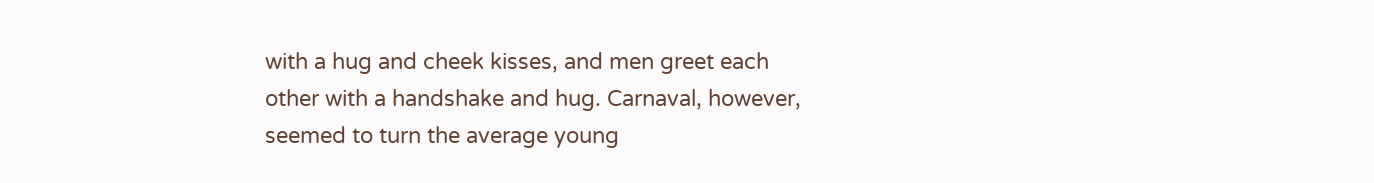with a hug and cheek kisses, and men greet each other with a handshake and hug. Carnaval, however, seemed to turn the average young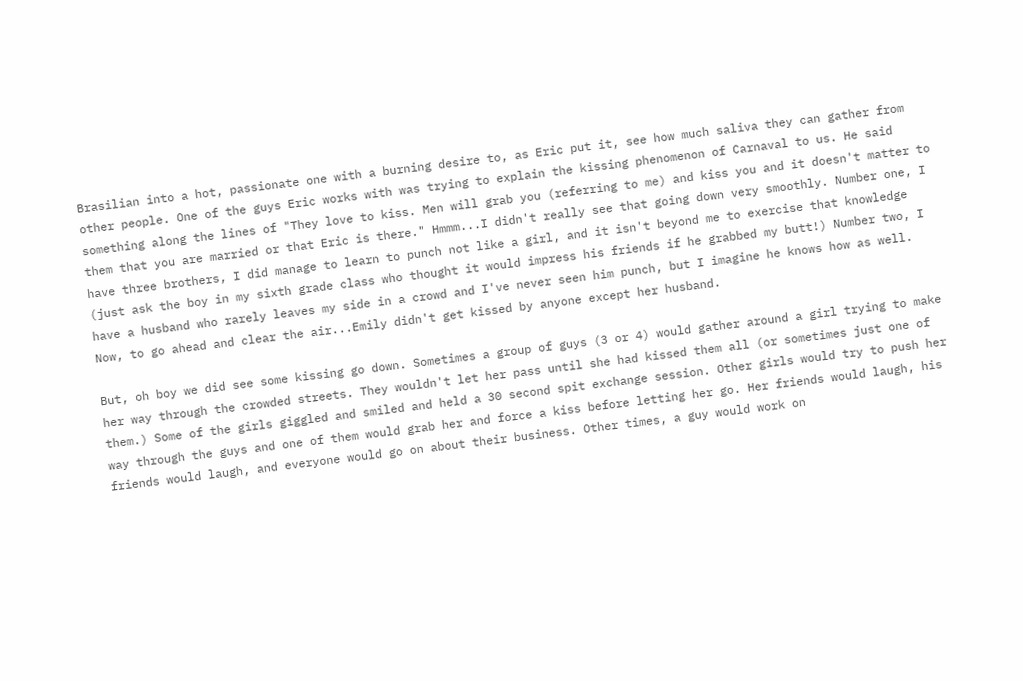Brasilian into a hot, passionate one with a burning desire to, as Eric put it, see how much saliva they can gather from other people. One of the guys Eric works with was trying to explain the kissing phenomenon of Carnaval to us. He said something along the lines of "They love to kiss. Men will grab you (referring to me) and kiss you and it doesn't matter to them that you are married or that Eric is there." Hmmm...I didn't really see that going down very smoothly. Number one, I have three brothers, I did manage to learn to punch not like a girl, and it isn't beyond me to exercise that knowledge (just ask the boy in my sixth grade class who thought it would impress his friends if he grabbed my butt!) Number two, I have a husband who rarely leaves my side in a crowd and I've never seen him punch, but I imagine he knows how as well. Now, to go ahead and clear the air...Emily didn't get kissed by anyone except her husband.

But, oh boy we did see some kissing go down. Sometimes a group of guys (3 or 4) would gather around a girl trying to make her way through the crowded streets. They wouldn't let her pass until she had kissed them all (or sometimes just one of them.) Some of the girls giggled and smiled and held a 30 second spit exchange session. Other girls would try to push her way through the guys and one of them would grab her and force a kiss before letting her go. Her friends would laugh, his friends would laugh, and everyone would go on about their business. Other times, a guy would work on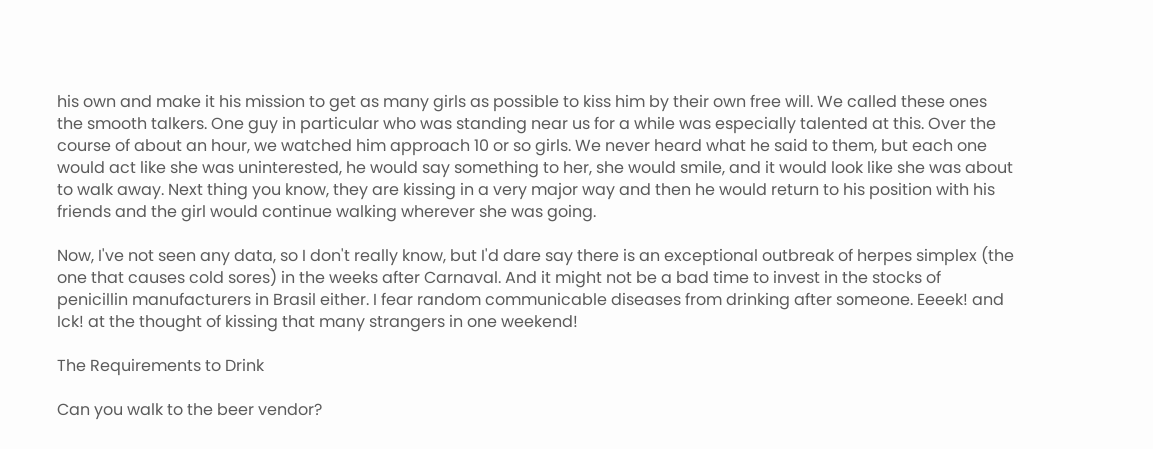his own and make it his mission to get as many girls as possible to kiss him by their own free will. We called these ones the smooth talkers. One guy in particular who was standing near us for a while was especially talented at this. Over the course of about an hour, we watched him approach 10 or so girls. We never heard what he said to them, but each one would act like she was uninterested, he would say something to her, she would smile, and it would look like she was about to walk away. Next thing you know, they are kissing in a very major way and then he would return to his position with his friends and the girl would continue walking wherever she was going.

Now, I've not seen any data, so I don't really know, but I'd dare say there is an exceptional outbreak of herpes simplex (the one that causes cold sores) in the weeks after Carnaval. And it might not be a bad time to invest in the stocks of penicillin manufacturers in Brasil either. I fear random communicable diseases from drinking after someone. Eeeek! and Ick! at the thought of kissing that many strangers in one weekend!

The Requirements to Drink

Can you walk to the beer vendor?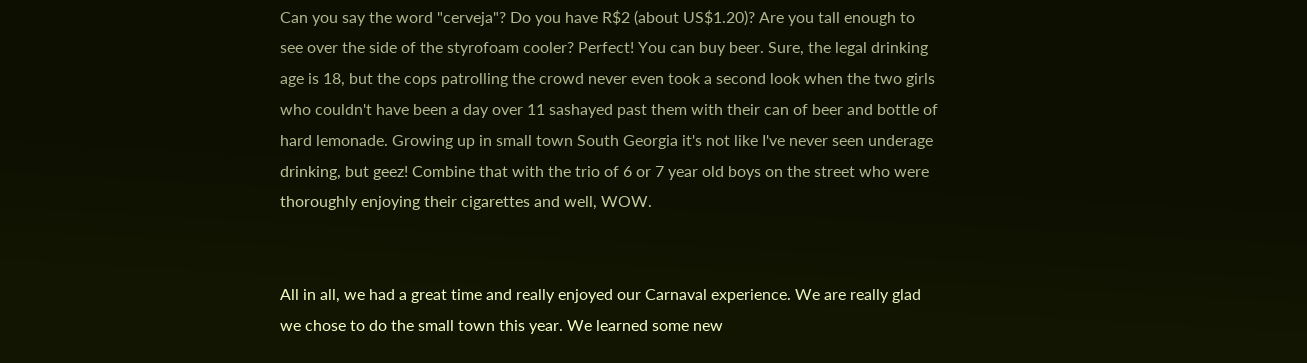Can you say the word "cerveja"? Do you have R$2 (about US$1.20)? Are you tall enough to see over the side of the styrofoam cooler? Perfect! You can buy beer. Sure, the legal drinking age is 18, but the cops patrolling the crowd never even took a second look when the two girls who couldn't have been a day over 11 sashayed past them with their can of beer and bottle of hard lemonade. Growing up in small town South Georgia it's not like I've never seen underage drinking, but geez! Combine that with the trio of 6 or 7 year old boys on the street who were thoroughly enjoying their cigarettes and well, WOW.


All in all, we had a great time and really enjoyed our Carnaval experience. We are really glad we chose to do the small town this year. We learned some new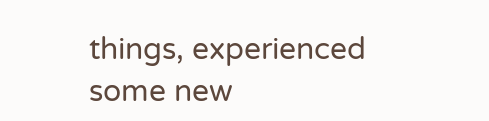things, experienced some new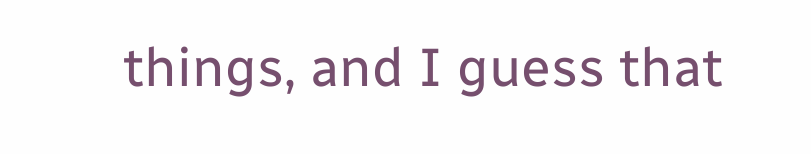things, and I guess that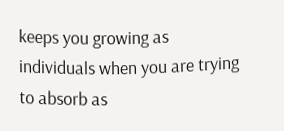keeps you growing as individuals when you are trying to absorb as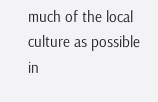much of the local culture as possible in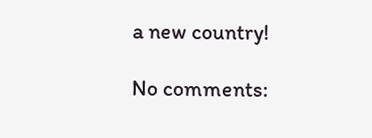a new country!

No comments: